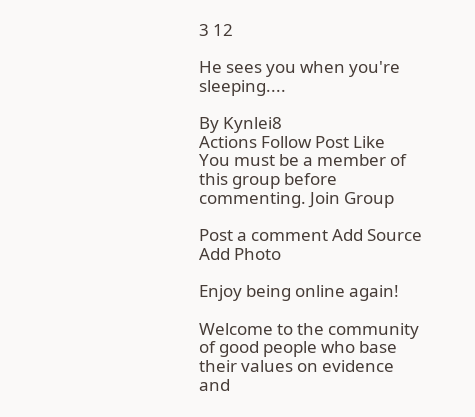3 12

He sees you when you're sleeping....

By Kynlei8
Actions Follow Post Like
You must be a member of this group before commenting. Join Group

Post a comment Add Source Add Photo

Enjoy being online again!

Welcome to the community of good people who base their values on evidence and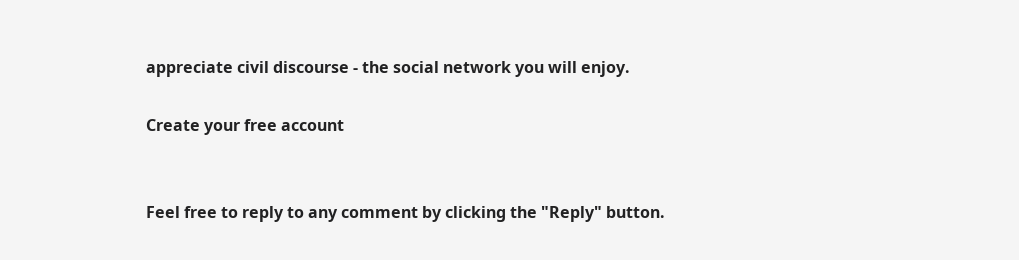appreciate civil discourse - the social network you will enjoy.

Create your free account


Feel free to reply to any comment by clicking the "Reply" button.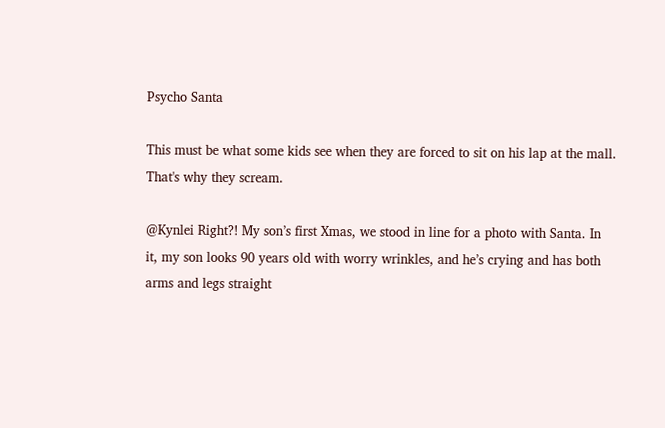Psycho Santa

This must be what some kids see when they are forced to sit on his lap at the mall. That's why they scream.

@Kynlei Right?! My son’s first Xmas, we stood in line for a photo with Santa. In it, my son looks 90 years old with worry wrinkles, and he’s crying and has both arms and legs straight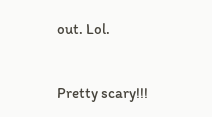out. Lol.


Pretty scary!!!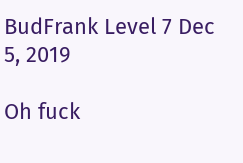BudFrank Level 7 Dec 5, 2019

Oh fuck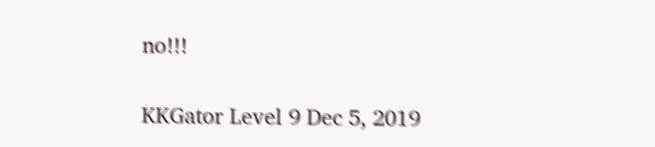no!!!

KKGator Level 9 Dec 5, 2019